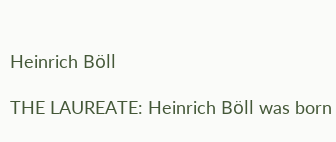Heinrich Böll

THE LAUREATE: Heinrich Böll was born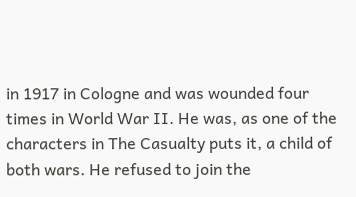in 1917 in Cologne and was wounded four times in World War II. He was, as one of the characters in The Casualty puts it, a child of both wars. He refused to join the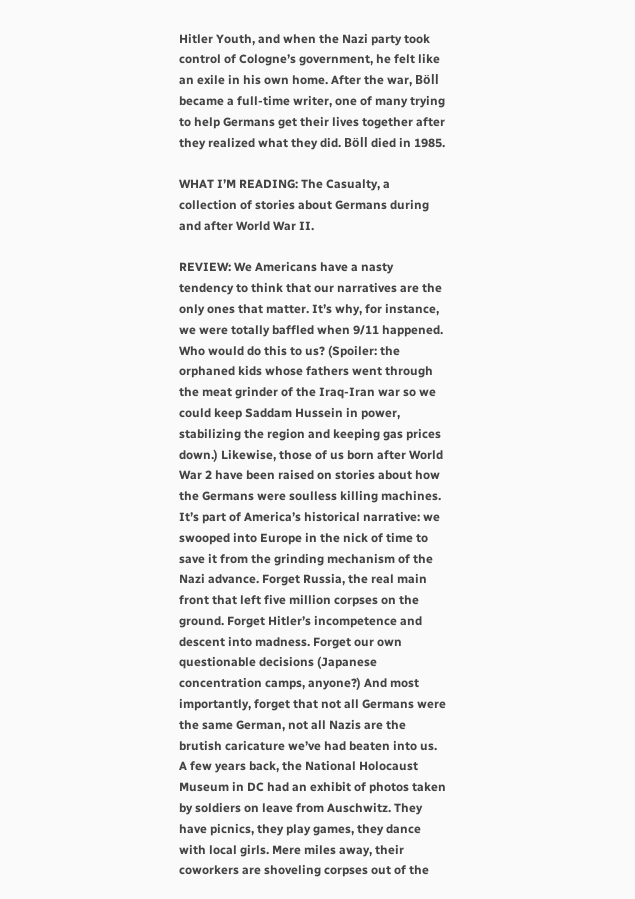Hitler Youth, and when the Nazi party took control of Cologne’s government, he felt like an exile in his own home. After the war, Böll became a full-time writer, one of many trying to help Germans get their lives together after they realized what they did. Böll died in 1985.

WHAT I’M READING: The Casualty, a collection of stories about Germans during and after World War II.

REVIEW: We Americans have a nasty tendency to think that our narratives are the only ones that matter. It’s why, for instance, we were totally baffled when 9/11 happened. Who would do this to us? (Spoiler: the orphaned kids whose fathers went through the meat grinder of the Iraq-Iran war so we could keep Saddam Hussein in power, stabilizing the region and keeping gas prices down.) Likewise, those of us born after World War 2 have been raised on stories about how the Germans were soulless killing machines. It’s part of America’s historical narrative: we swooped into Europe in the nick of time to save it from the grinding mechanism of the Nazi advance. Forget Russia, the real main front that left five million corpses on the ground. Forget Hitler’s incompetence and descent into madness. Forget our own questionable decisions (Japanese concentration camps, anyone?) And most importantly, forget that not all Germans were the same German, not all Nazis are the brutish caricature we’ve had beaten into us. A few years back, the National Holocaust Museum in DC had an exhibit of photos taken by soldiers on leave from Auschwitz. They have picnics, they play games, they dance with local girls. Mere miles away, their coworkers are shoveling corpses out of the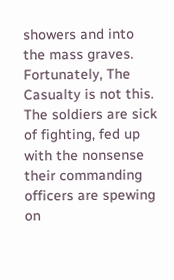showers and into the mass graves. Fortunately, The Casualty is not this. The soldiers are sick of fighting, fed up with the nonsense their commanding officers are spewing on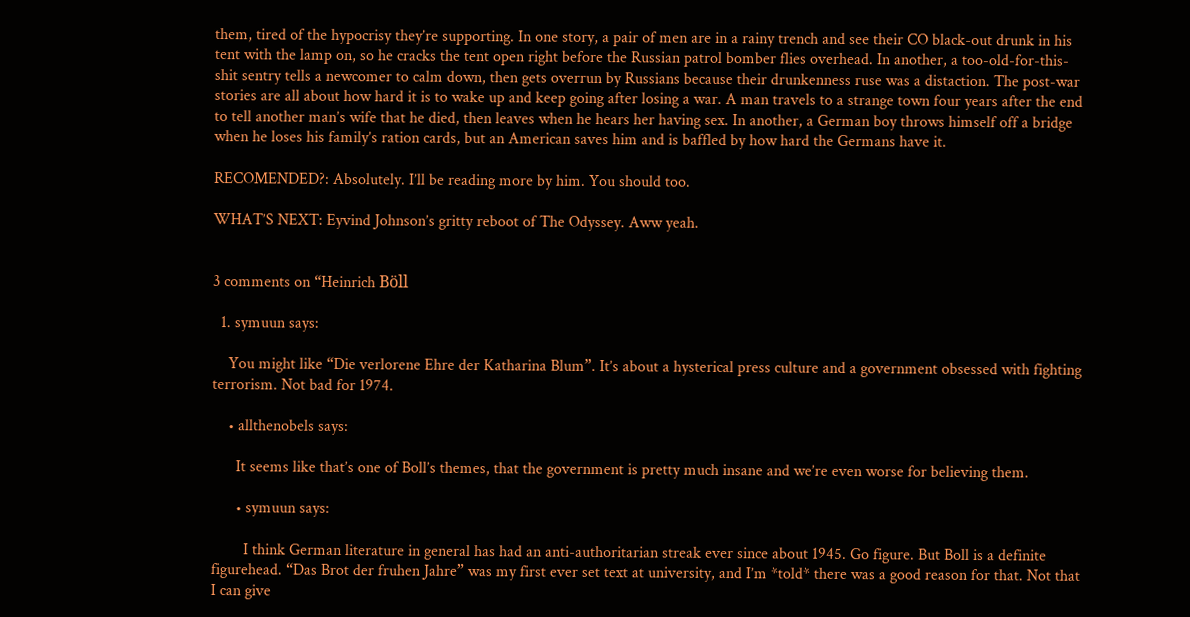them, tired of the hypocrisy they’re supporting. In one story, a pair of men are in a rainy trench and see their CO black-out drunk in his tent with the lamp on, so he cracks the tent open right before the Russian patrol bomber flies overhead. In another, a too-old-for-this-shit sentry tells a newcomer to calm down, then gets overrun by Russians because their drunkenness ruse was a distaction. The post-war stories are all about how hard it is to wake up and keep going after losing a war. A man travels to a strange town four years after the end to tell another man’s wife that he died, then leaves when he hears her having sex. In another, a German boy throws himself off a bridge when he loses his family’s ration cards, but an American saves him and is baffled by how hard the Germans have it.

RECOMENDED?: Absolutely. I’ll be reading more by him. You should too.

WHAT’S NEXT: Eyvind Johnson’s gritty reboot of The Odyssey. Aww yeah.


3 comments on “Heinrich Böll

  1. symuun says:

    You might like “Die verlorene Ehre der Katharina Blum”. It’s about a hysterical press culture and a government obsessed with fighting terrorism. Not bad for 1974.

    • allthenobels says:

      It seems like that’s one of Boll’s themes, that the government is pretty much insane and we’re even worse for believing them.

      • symuun says:

        I think German literature in general has had an anti-authoritarian streak ever since about 1945. Go figure. But Boll is a definite figurehead. “Das Brot der fruhen Jahre” was my first ever set text at university, and I’m *told* there was a good reason for that. Not that I can give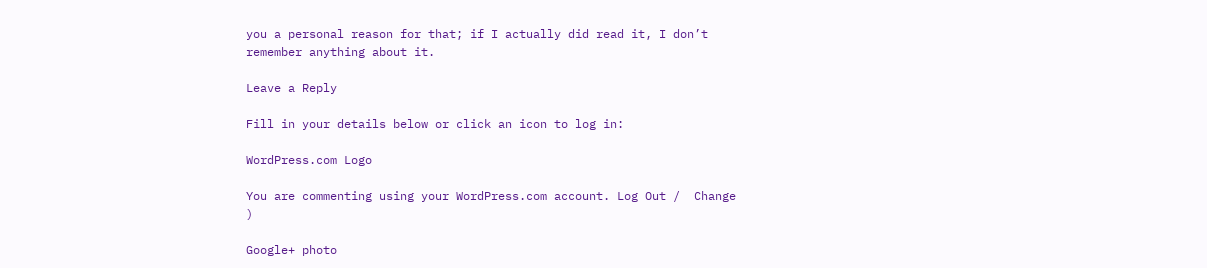you a personal reason for that; if I actually did read it, I don’t remember anything about it.

Leave a Reply

Fill in your details below or click an icon to log in:

WordPress.com Logo

You are commenting using your WordPress.com account. Log Out /  Change )

Google+ photo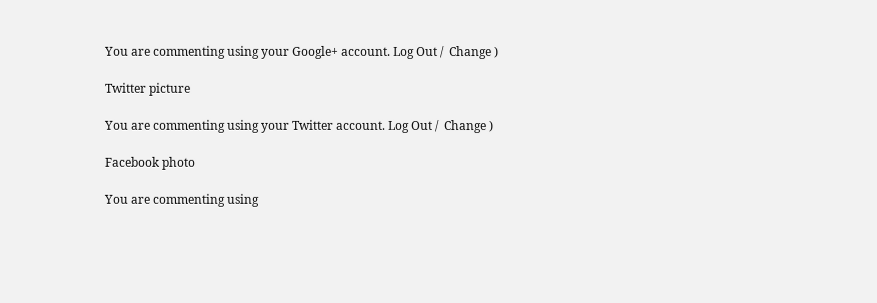You are commenting using your Google+ account. Log Out /  Change )

Twitter picture

You are commenting using your Twitter account. Log Out /  Change )

Facebook photo

You are commenting using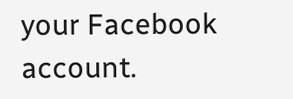your Facebook account.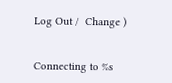Log Out /  Change )


Connecting to %s